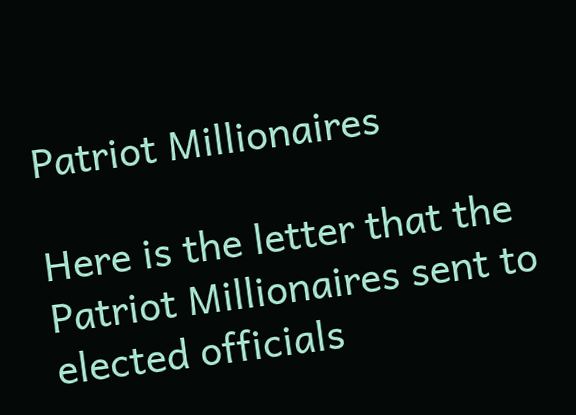Patriot Millionaires

Here is the letter that the Patriot Millionaires sent to elected officials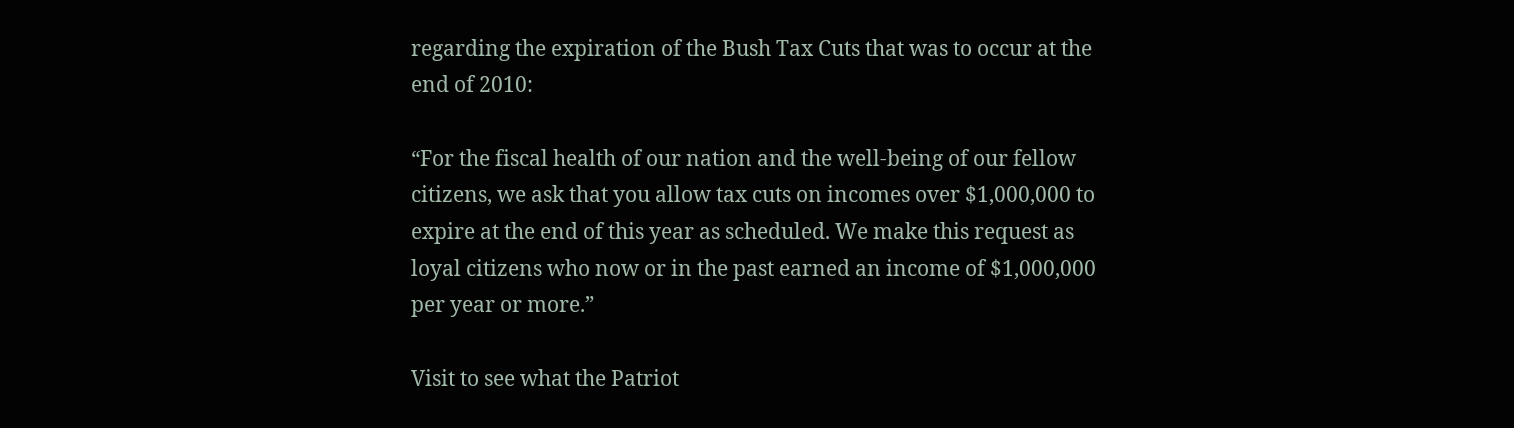regarding the expiration of the Bush Tax Cuts that was to occur at the end of 2010:

“For the fiscal health of our nation and the well-being of our fellow citizens, we ask that you allow tax cuts on incomes over $1,000,000 to expire at the end of this year as scheduled. We make this request as loyal citizens who now or in the past earned an income of $1,000,000 per year or more.”

Visit to see what the Patriot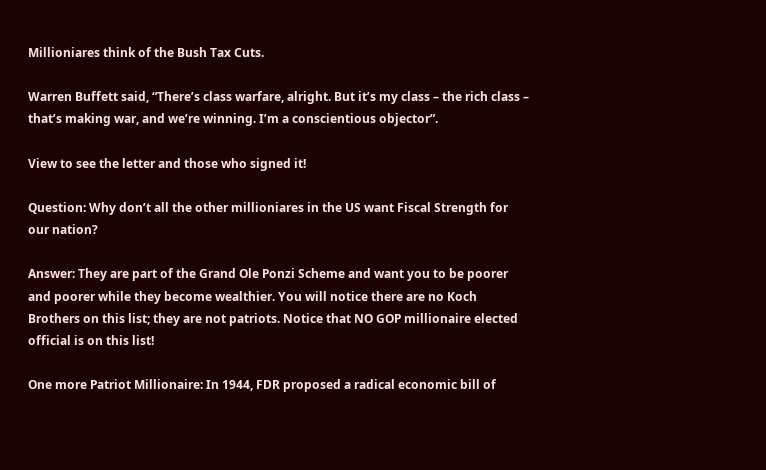Millioniares think of the Bush Tax Cuts.

Warren Buffett said, “There’s class warfare, alright. But it’s my class – the rich class – that’s making war, and we’re winning. I’m a conscientious objector”.

View to see the letter and those who signed it!

Question: Why don’t all the other millioniares in the US want Fiscal Strength for our nation?

Answer: They are part of the Grand Ole Ponzi Scheme and want you to be poorer and poorer while they become wealthier. You will notice there are no Koch Brothers on this list; they are not patriots. Notice that NO GOP millionaire elected official is on this list!

One more Patriot Millionaire: In 1944, FDR proposed a radical economic bill of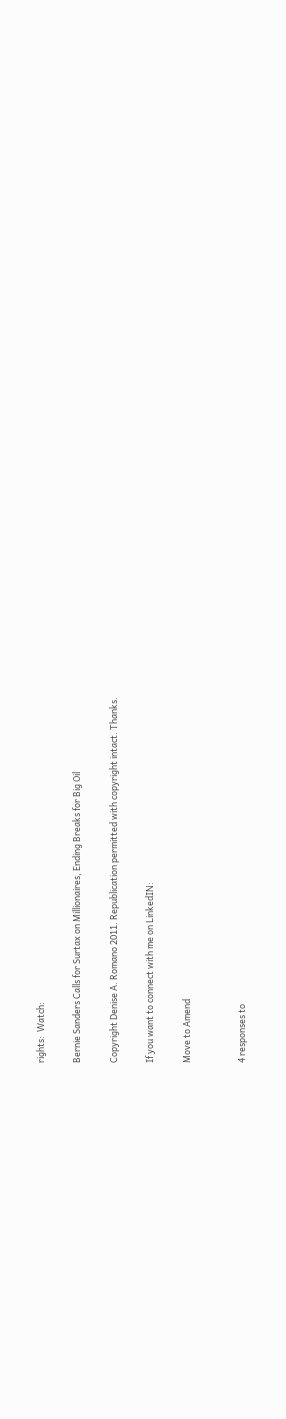rights:  Watch:

Bernie Sanders Calls for Surtax on Millionaires, Ending Breaks for Big Oil

Copyright Denise A. Romano 2011. Republication permitted with copyright intact. Thanks.

If you want to connect with me on LinkedIN:

Move to Amend


4 responses to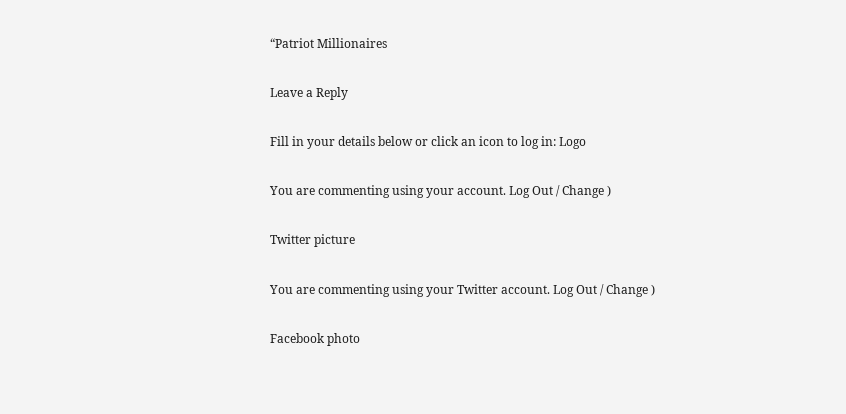“Patriot Millionaires

Leave a Reply

Fill in your details below or click an icon to log in: Logo

You are commenting using your account. Log Out / Change )

Twitter picture

You are commenting using your Twitter account. Log Out / Change )

Facebook photo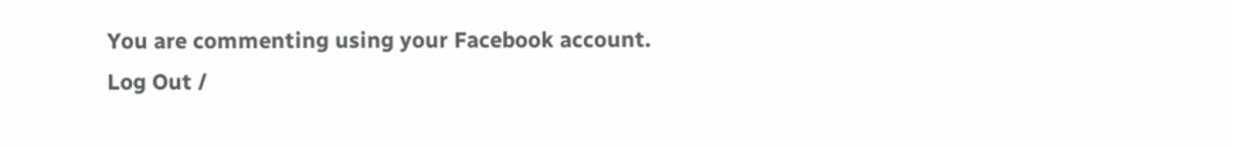You are commenting using your Facebook account. Log Out /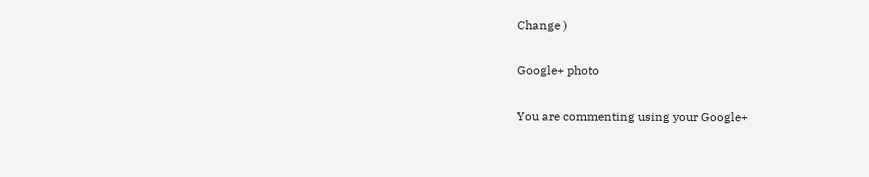Change )

Google+ photo

You are commenting using your Google+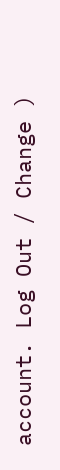account. Log Out / Change )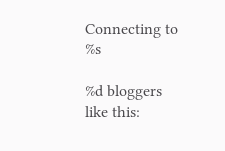Connecting to %s

%d bloggers like this: